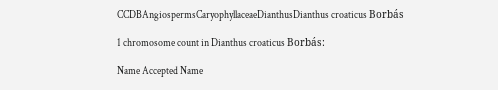CCDBAngiospermsCaryophyllaceaeDianthusDianthus croaticus Borbás

1 chromosome count in Dianthus croaticus Borbás:

Name Accepted Name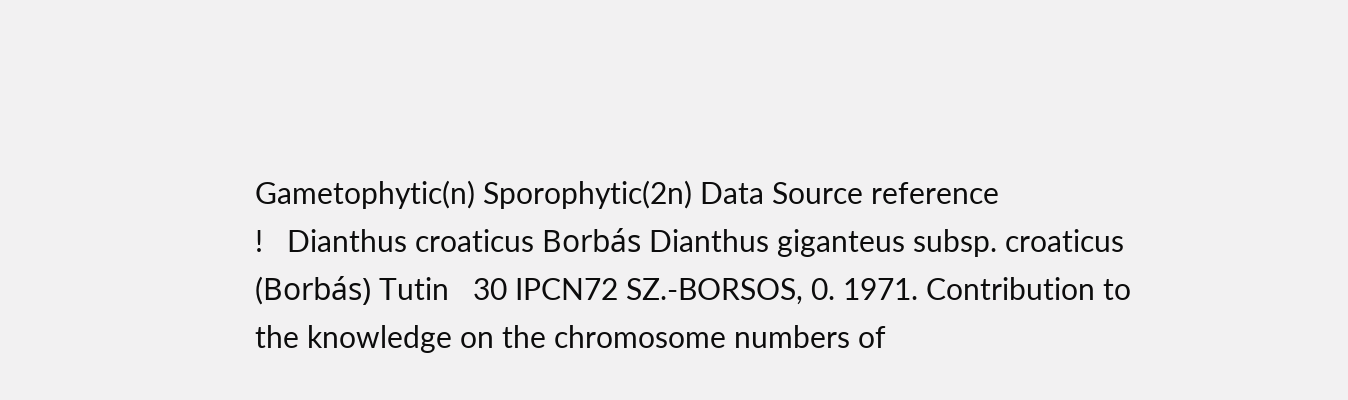Gametophytic(n) Sporophytic(2n) Data Source reference
!   Dianthus croaticus Borbás Dianthus giganteus subsp. croaticus (Borbás) Tutin   30 IPCN72 SZ.-BORSOS, 0. 1971. Contribution to the knowledge on the chromosome numbers of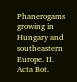Phanerogams growing in Hungary and southeastern Europe. II. Acta Bot.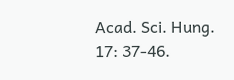Acad. Sci. Hung. 17: 37-46.